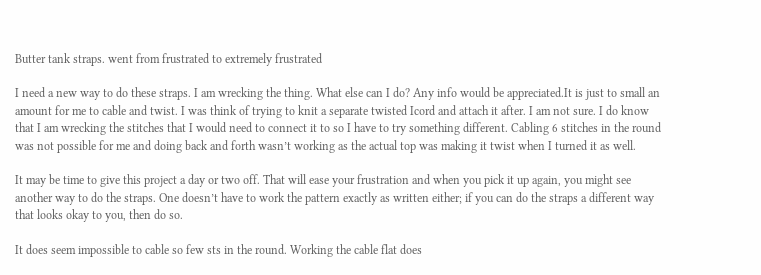Butter tank straps. went from frustrated to extremely frustrated

I need a new way to do these straps. I am wrecking the thing. What else can I do? Any info would be appreciated.It is just to small an amount for me to cable and twist. I was think of trying to knit a separate twisted Icord and attach it after. I am not sure. I do know that I am wrecking the stitches that I would need to connect it to so I have to try something different. Cabling 6 stitches in the round was not possible for me and doing back and forth wasn’t working as the actual top was making it twist when I turned it as well.

It may be time to give this project a day or two off. That will ease your frustration and when you pick it up again, you might see another way to do the straps. One doesn’t have to work the pattern exactly as written either; if you can do the straps a different way that looks okay to you, then do so.

It does seem impossible to cable so few sts in the round. Working the cable flat does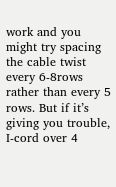work and you might try spacing the cable twist every 6-8rows rather than every 5 rows. But if it’s giving you trouble, I-cord over 4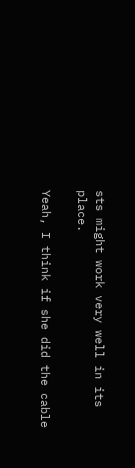sts might work very well in its place.

Yeah, I think if she did the cable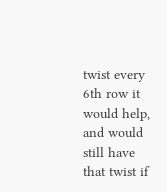twist every 6th row it would help, and would still have that twist if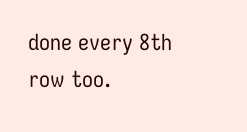done every 8th row too.